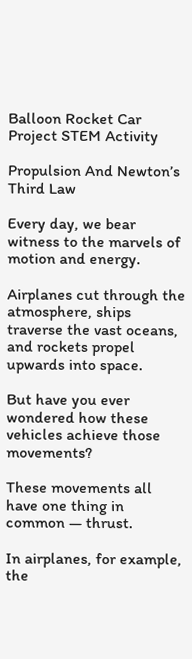Balloon Rocket Car Project STEM Activity

Propulsion And Newton’s Third Law

Every day, we bear witness to the marvels of motion and energy.

Airplanes cut through the atmosphere, ships traverse the vast oceans, and rockets propel upwards into space.

But have you ever wondered how these vehicles achieve those movements?

These movements all have one thing in common — thrust.

In airplanes, for example, the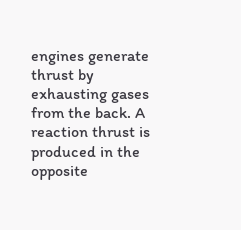engines generate thrust by exhausting gases from the back. A reaction thrust is produced in the opposite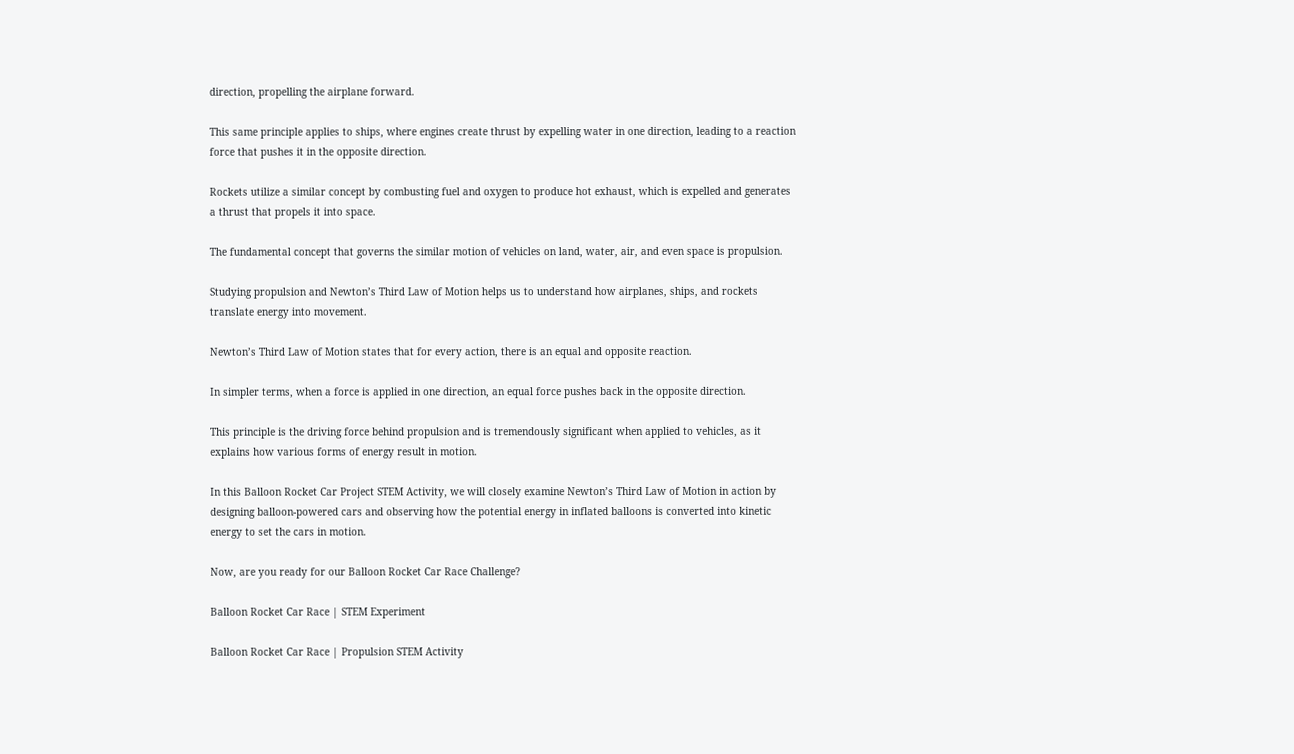direction, propelling the airplane forward.

This same principle applies to ships, where engines create thrust by expelling water in one direction, leading to a reaction force that pushes it in the opposite direction.

Rockets utilize a similar concept by combusting fuel and oxygen to produce hot exhaust, which is expelled and generates a thrust that propels it into space.

The fundamental concept that governs the similar motion of vehicles on land, water, air, and even space is propulsion.

Studying propulsion and Newton’s Third Law of Motion helps us to understand how airplanes, ships, and rockets translate energy into movement.

Newton’s Third Law of Motion states that for every action, there is an equal and opposite reaction.

In simpler terms, when a force is applied in one direction, an equal force pushes back in the opposite direction.

This principle is the driving force behind propulsion and is tremendously significant when applied to vehicles, as it explains how various forms of energy result in motion.

In this Balloon Rocket Car Project STEM Activity, we will closely examine Newton’s Third Law of Motion in action by designing balloon-powered cars and observing how the potential energy in inflated balloons is converted into kinetic energy to set the cars in motion.

Now, are you ready for our Balloon Rocket Car Race Challenge?

Balloon Rocket Car Race | STEM Experiment

Balloon Rocket Car Race | Propulsion STEM Activity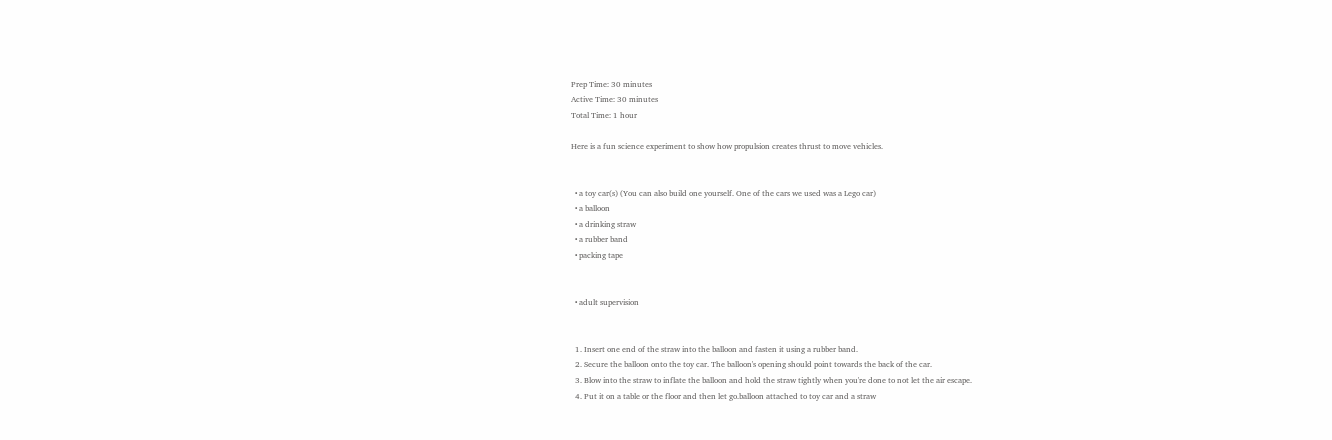Prep Time: 30 minutes
Active Time: 30 minutes
Total Time: 1 hour

Here is a fun science experiment to show how propulsion creates thrust to move vehicles.


  • a toy car(s) (You can also build one yourself. One of the cars we used was a Lego car)
  • a balloon
  • a drinking straw
  • a rubber band
  • packing tape


  • adult supervision


  1. Insert one end of the straw into the balloon and fasten it using a rubber band.
  2. Secure the balloon onto the toy car. The balloon's opening should point towards the back of the car.
  3. Blow into the straw to inflate the balloon and hold the straw tightly when you're done to not let the air escape.
  4. Put it on a table or the floor and then let go.balloon attached to toy car and a straw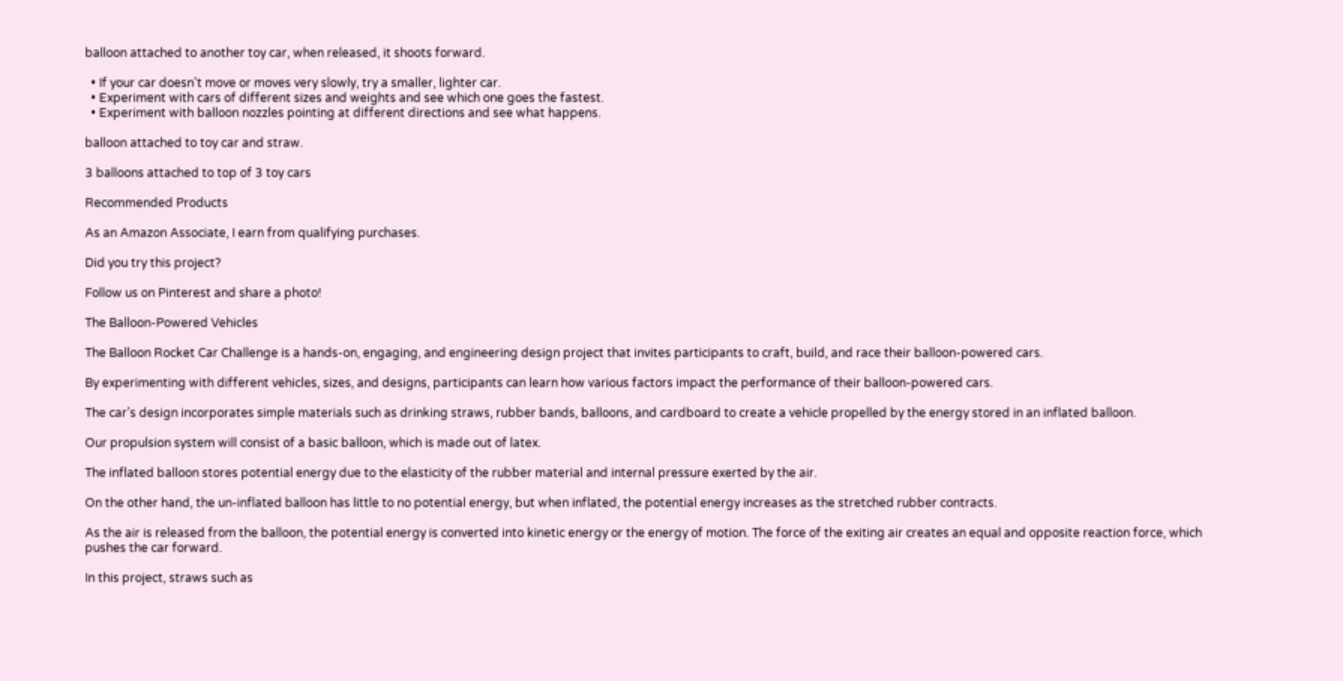balloon attached to another toy car, when released, it shoots forward.

  • If your car doesn't move or moves very slowly, try a smaller, lighter car.
  • Experiment with cars of different sizes and weights and see which one goes the fastest.
  • Experiment with balloon nozzles pointing at different directions and see what happens.

balloon attached to toy car and straw.

3 balloons attached to top of 3 toy cars

Recommended Products

As an Amazon Associate, I earn from qualifying purchases.

Did you try this project?

Follow us on Pinterest and share a photo!

The Balloon-Powered Vehicles

The Balloon Rocket Car Challenge is a hands-on, engaging, and engineering design project that invites participants to craft, build, and race their balloon-powered cars.

By experimenting with different vehicles, sizes, and designs, participants can learn how various factors impact the performance of their balloon-powered cars.

The car’s design incorporates simple materials such as drinking straws, rubber bands, balloons, and cardboard to create a vehicle propelled by the energy stored in an inflated balloon.

Our propulsion system will consist of a basic balloon, which is made out of latex.

The inflated balloon stores potential energy due to the elasticity of the rubber material and internal pressure exerted by the air.

On the other hand, the un-inflated balloon has little to no potential energy, but when inflated, the potential energy increases as the stretched rubber contracts.

As the air is released from the balloon, the potential energy is converted into kinetic energy or the energy of motion. The force of the exiting air creates an equal and opposite reaction force, which pushes the car forward.

In this project, straws such as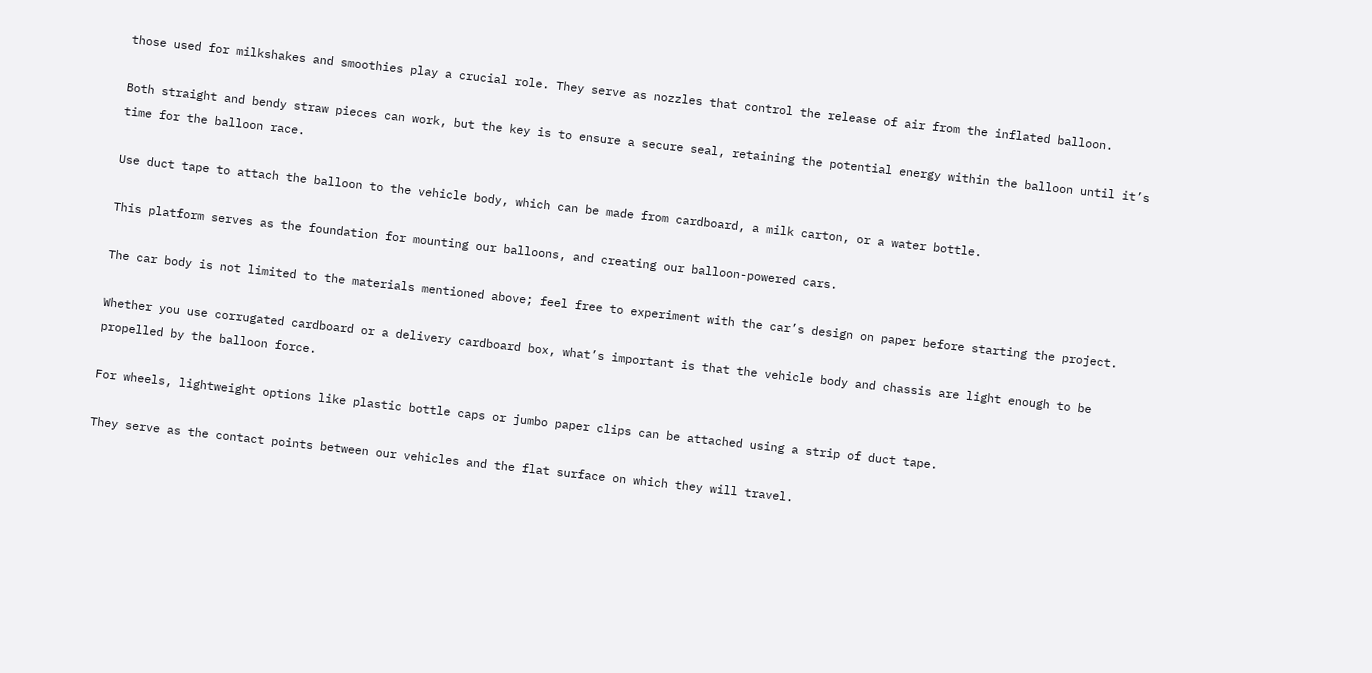those used for milkshakes and smoothies play a crucial role. They serve as nozzles that control the release of air from the inflated balloon.

Both straight and bendy straw pieces can work, but the key is to ensure a secure seal, retaining the potential energy within the balloon until it’s time for the balloon race.

Use duct tape to attach the balloon to the vehicle body, which can be made from cardboard, a milk carton, or a water bottle.

This platform serves as the foundation for mounting our balloons, and creating our balloon-powered cars.

The car body is not limited to the materials mentioned above; feel free to experiment with the car’s design on paper before starting the project.

Whether you use corrugated cardboard or a delivery cardboard box, what’s important is that the vehicle body and chassis are light enough to be propelled by the balloon force.

For wheels, lightweight options like plastic bottle caps or jumbo paper clips can be attached using a strip of duct tape.

They serve as the contact points between our vehicles and the flat surface on which they will travel.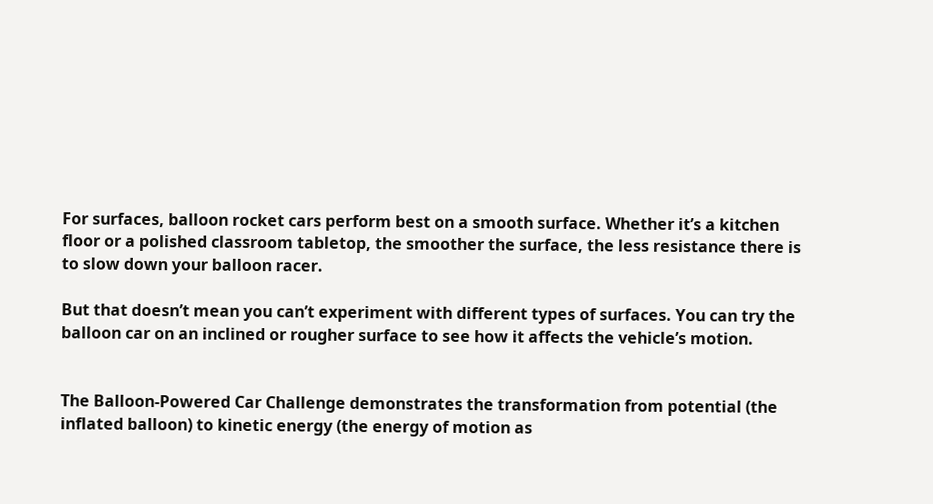For surfaces, balloon rocket cars perform best on a smooth surface. Whether it’s a kitchen floor or a polished classroom tabletop, the smoother the surface, the less resistance there is to slow down your balloon racer.

But that doesn’t mean you can’t experiment with different types of surfaces. You can try the balloon car on an inclined or rougher surface to see how it affects the vehicle’s motion.


The Balloon-Powered Car Challenge demonstrates the transformation from potential (the inflated balloon) to kinetic energy (the energy of motion as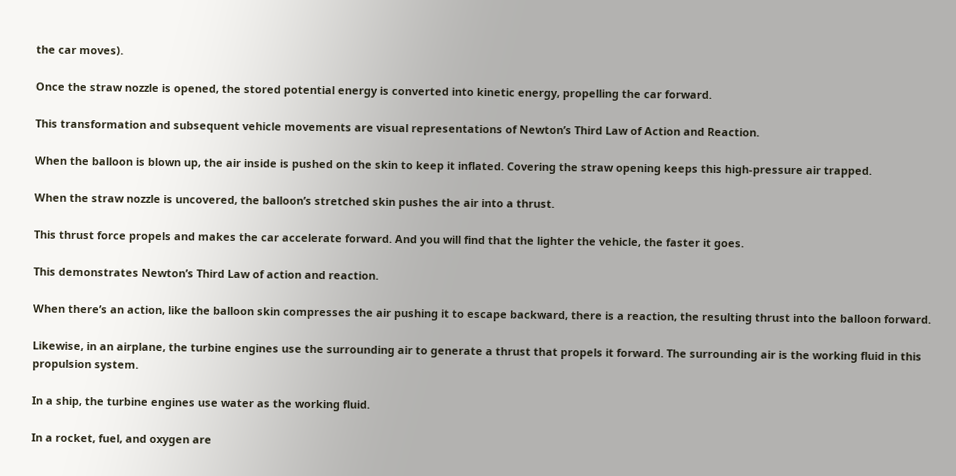the car moves).

Once the straw nozzle is opened, the stored potential energy is converted into kinetic energy, propelling the car forward.

This transformation and subsequent vehicle movements are visual representations of Newton’s Third Law of Action and Reaction.

When the balloon is blown up, the air inside is pushed on the skin to keep it inflated. Covering the straw opening keeps this high-pressure air trapped.

When the straw nozzle is uncovered, the balloon’s stretched skin pushes the air into a thrust.

This thrust force propels and makes the car accelerate forward. And you will find that the lighter the vehicle, the faster it goes.

This demonstrates Newton’s Third Law of action and reaction.

When there’s an action, like the balloon skin compresses the air pushing it to escape backward, there is a reaction, the resulting thrust into the balloon forward.

Likewise, in an airplane, the turbine engines use the surrounding air to generate a thrust that propels it forward. The surrounding air is the working fluid in this propulsion system.

In a ship, the turbine engines use water as the working fluid.

In a rocket, fuel, and oxygen are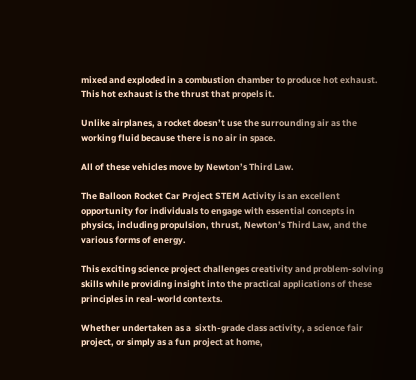mixed and exploded in a combustion chamber to produce hot exhaust. This hot exhaust is the thrust that propels it.

Unlike airplanes, a rocket doesn’t use the surrounding air as the working fluid because there is no air in space.

All of these vehicles move by Newton’s Third Law.

The Balloon Rocket Car Project STEM Activity is an excellent opportunity for individuals to engage with essential concepts in physics, including propulsion, thrust, Newton’s Third Law, and the various forms of energy.

This exciting science project challenges creativity and problem-solving skills while providing insight into the practical applications of these principles in real-world contexts.

Whether undertaken as a  sixth-grade class activity, a science fair project, or simply as a fun project at home,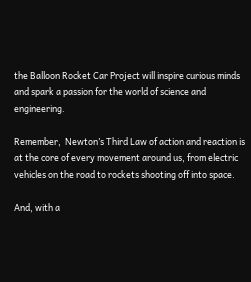the Balloon Rocket Car Project will inspire curious minds and spark a passion for the world of science and engineering.

Remember,  Newton’s Third Law of action and reaction is at the core of every movement around us, from electric vehicles on the road to rockets shooting off into space.

And, with a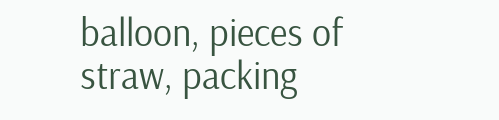balloon, pieces of straw, packing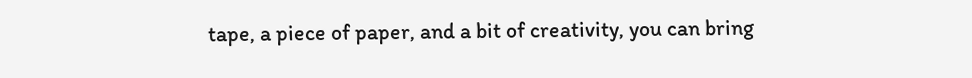tape, a piece of paper, and a bit of creativity, you can bring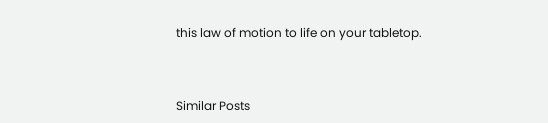this law of motion to life on your tabletop.



Similar Posts